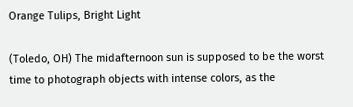Orange Tulips, Bright Light

(Toledo, OH) The midafternoon sun is supposed to be the worst time to photograph objects with intense colors, as the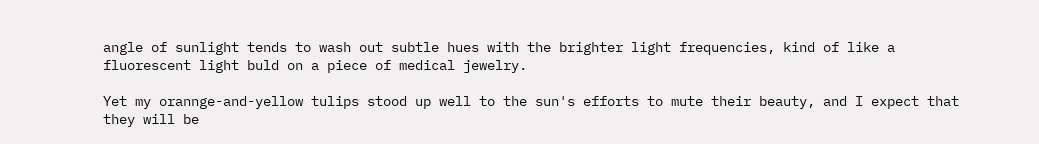angle of sunlight tends to wash out subtle hues with the brighter light frequencies, kind of like a fluorescent light buld on a piece of medical jewelry.

Yet my orannge-and-yellow tulips stood up well to the sun's efforts to mute their beauty, and I expect that they will be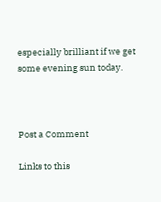especially brilliant if we get some evening sun today.



Post a Comment

Links to this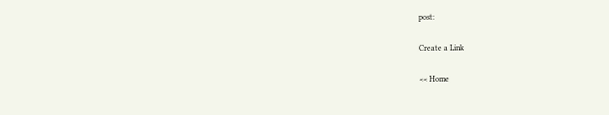post:

Create a Link

<< Home